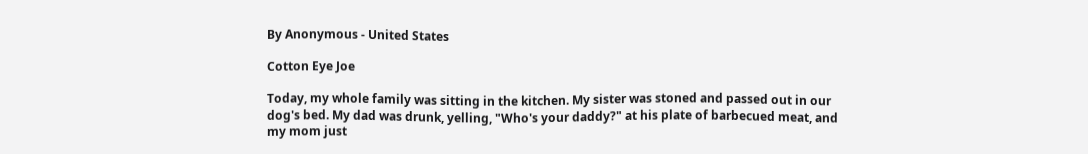By Anonymous - United States

Cotton Eye Joe

Today, my whole family was sitting in the kitchen. My sister was stoned and passed out in our dog's bed. My dad was drunk, yelling, "Who's your daddy?" at his plate of barbecued meat, and my mom just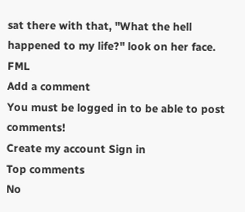sat there with that, "What the hell happened to my life?" look on her face. FML
Add a comment
You must be logged in to be able to post comments!
Create my account Sign in
Top comments
No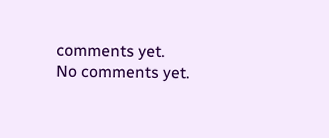comments yet.
No comments yet.